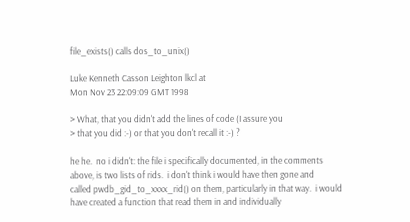file_exists() calls dos_to_unix()

Luke Kenneth Casson Leighton lkcl at
Mon Nov 23 22:09:09 GMT 1998

> What, that you didn't add the lines of code (I assure you
> that you did :-) or that you don't recall it :-) ?

he he.  no i didn't: the file i specifically documented, in the comments
above, is two lists of rids.  i don't think i would have then gone and
called pwdb_gid_to_xxxx_rid() on them, particularly in that way.  i would
have created a function that read them in and individually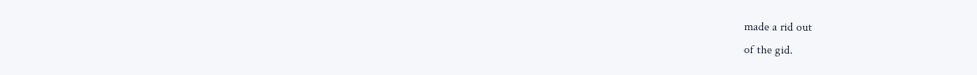made a rid out
of the gid.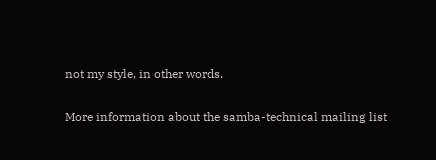not my style, in other words.

More information about the samba-technical mailing list